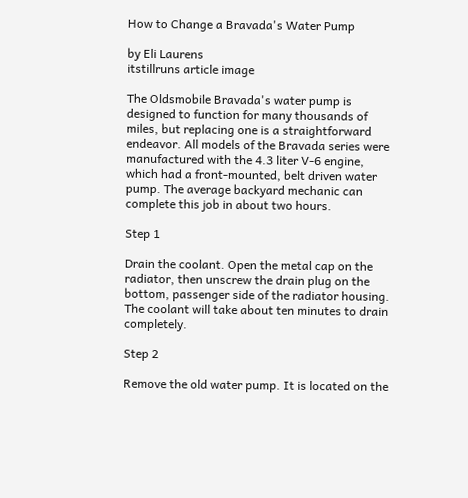How to Change a Bravada's Water Pump

by Eli Laurens
itstillruns article image

The Oldsmobile Bravada's water pump is designed to function for many thousands of miles, but replacing one is a straightforward endeavor. All models of the Bravada series were manufactured with the 4.3 liter V-6 engine, which had a front-mounted, belt driven water pump. The average backyard mechanic can complete this job in about two hours.

Step 1

Drain the coolant. Open the metal cap on the radiator, then unscrew the drain plug on the bottom, passenger side of the radiator housing. The coolant will take about ten minutes to drain completely.

Step 2

Remove the old water pump. It is located on the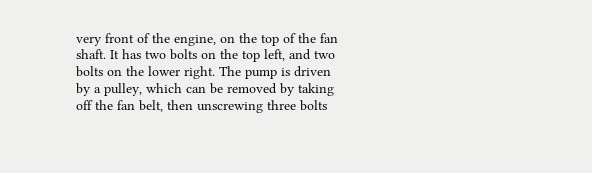very front of the engine, on the top of the fan shaft. It has two bolts on the top left, and two bolts on the lower right. The pump is driven by a pulley, which can be removed by taking off the fan belt, then unscrewing three bolts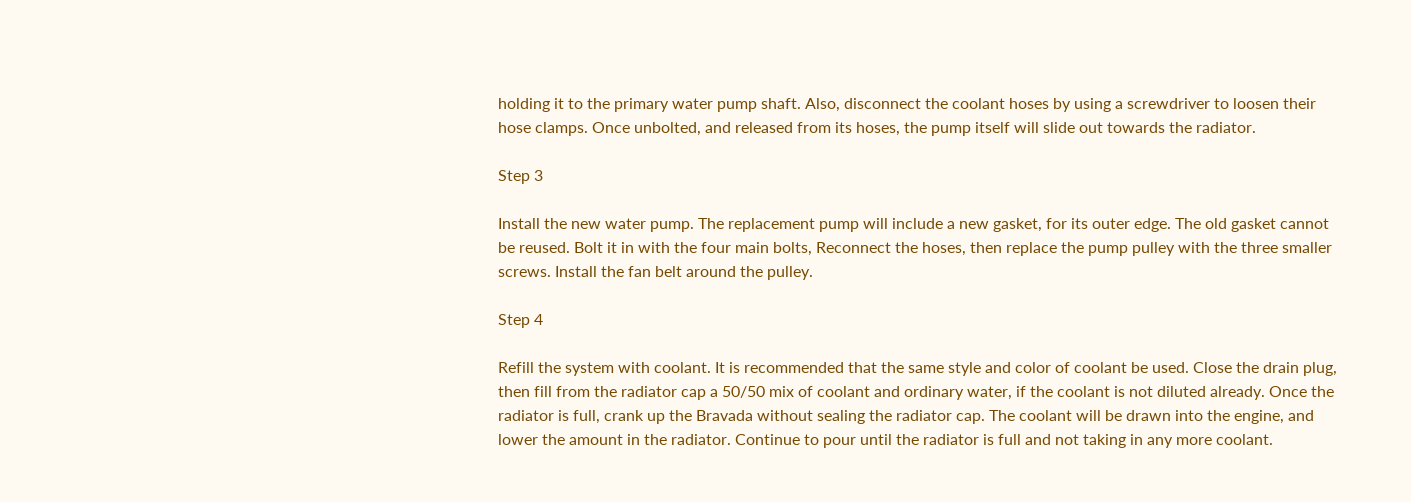holding it to the primary water pump shaft. Also, disconnect the coolant hoses by using a screwdriver to loosen their hose clamps. Once unbolted, and released from its hoses, the pump itself will slide out towards the radiator.

Step 3

Install the new water pump. The replacement pump will include a new gasket, for its outer edge. The old gasket cannot be reused. Bolt it in with the four main bolts, Reconnect the hoses, then replace the pump pulley with the three smaller screws. Install the fan belt around the pulley.

Step 4

Refill the system with coolant. It is recommended that the same style and color of coolant be used. Close the drain plug, then fill from the radiator cap a 50/50 mix of coolant and ordinary water, if the coolant is not diluted already. Once the radiator is full, crank up the Bravada without sealing the radiator cap. The coolant will be drawn into the engine, and lower the amount in the radiator. Continue to pour until the radiator is full and not taking in any more coolant.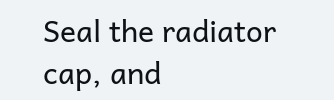Seal the radiator cap, and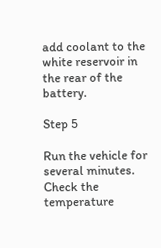add coolant to the white reservoir in the rear of the battery.

Step 5

Run the vehicle for several minutes. Check the temperature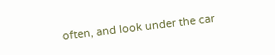often, and look under the car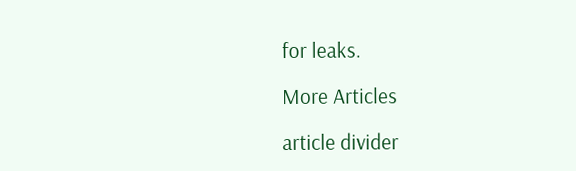for leaks.

More Articles

article divider